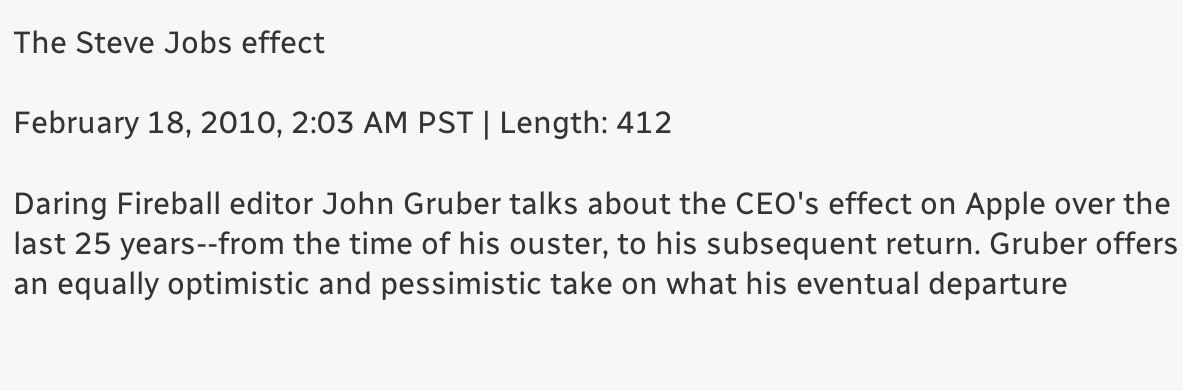The Steve Jobs effect

February 18, 2010, 2:03 AM PST | Length: 412

Daring Fireball editor John Gruber talks about the CEO's effect on Apple over the last 25 years--from the time of his ouster, to his subsequent return. Gruber offers an equally optimistic and pessimistic take on what his eventual departure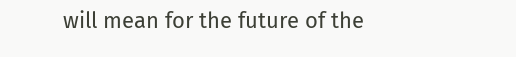will mean for the future of the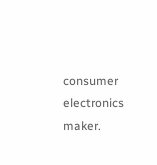consumer electronics maker.